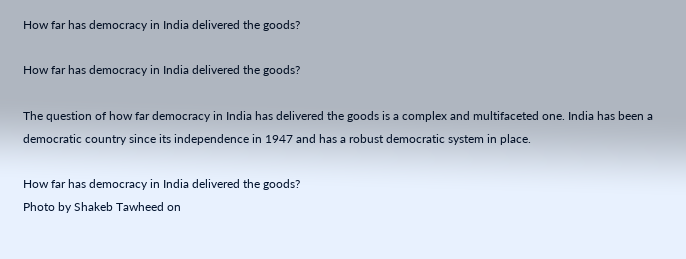How far has democracy in India delivered the goods?

How far has democracy in India delivered the goods?

The question of how far democracy in India has delivered the goods is a complex and multifaceted one. India has been a democratic country since its independence in 1947 and has a robust democratic system in place.

How far has democracy in India delivered the goods?
Photo by Shakeb Tawheed on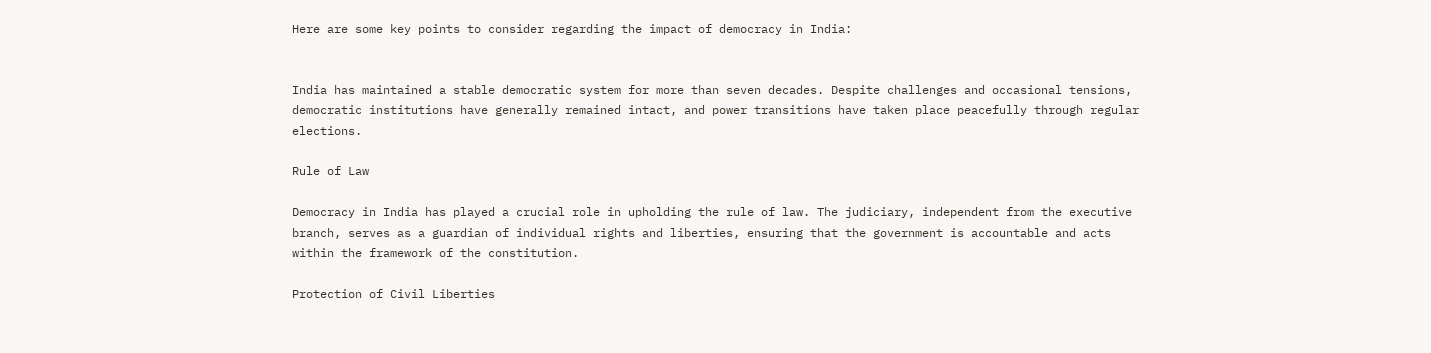Here are some key points to consider regarding the impact of democracy in India:


India has maintained a stable democratic system for more than seven decades. Despite challenges and occasional tensions, democratic institutions have generally remained intact, and power transitions have taken place peacefully through regular elections.

Rule of Law

Democracy in India has played a crucial role in upholding the rule of law. The judiciary, independent from the executive branch, serves as a guardian of individual rights and liberties, ensuring that the government is accountable and acts within the framework of the constitution.

Protection of Civil Liberties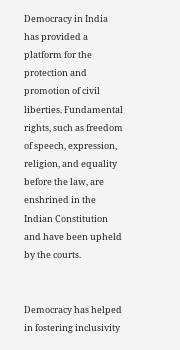Democracy in India has provided a platform for the protection and promotion of civil liberties. Fundamental rights, such as freedom of speech, expression, religion, and equality before the law, are enshrined in the Indian Constitution and have been upheld by the courts.


Democracy has helped in fostering inclusivity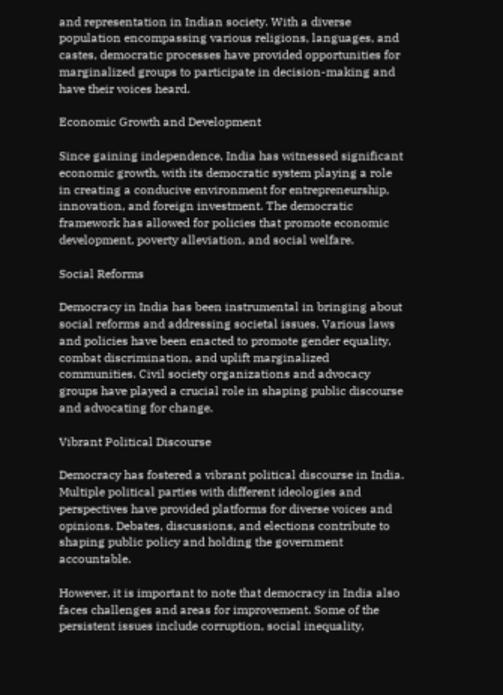and representation in Indian society. With a diverse population encompassing various religions, languages, and castes, democratic processes have provided opportunities for marginalized groups to participate in decision-making and have their voices heard.

Economic Growth and Development

Since gaining independence, India has witnessed significant economic growth, with its democratic system playing a role in creating a conducive environment for entrepreneurship, innovation, and foreign investment. The democratic framework has allowed for policies that promote economic development, poverty alleviation, and social welfare.

Social Reforms

Democracy in India has been instrumental in bringing about social reforms and addressing societal issues. Various laws and policies have been enacted to promote gender equality, combat discrimination, and uplift marginalized communities. Civil society organizations and advocacy groups have played a crucial role in shaping public discourse and advocating for change.

Vibrant Political Discourse

Democracy has fostered a vibrant political discourse in India. Multiple political parties with different ideologies and perspectives have provided platforms for diverse voices and opinions. Debates, discussions, and elections contribute to shaping public policy and holding the government accountable.

However, it is important to note that democracy in India also faces challenges and areas for improvement. Some of the persistent issues include corruption, social inequality,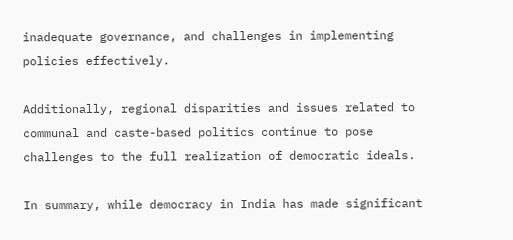inadequate governance, and challenges in implementing policies effectively.

Additionally, regional disparities and issues related to communal and caste-based politics continue to pose challenges to the full realization of democratic ideals.

In summary, while democracy in India has made significant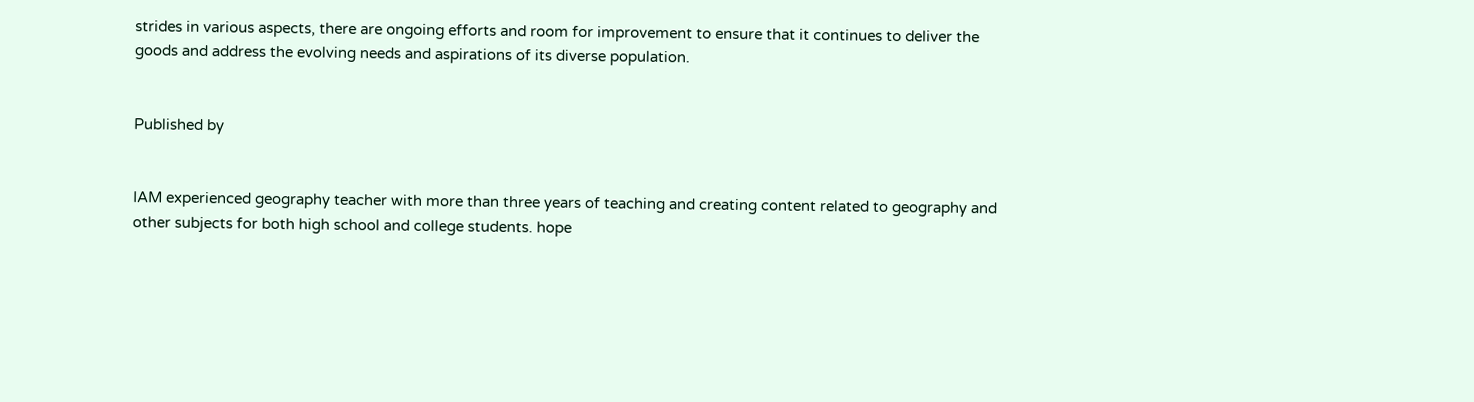strides in various aspects, there are ongoing efforts and room for improvement to ensure that it continues to deliver the goods and address the evolving needs and aspirations of its diverse population.


Published by


IAM experienced geography teacher with more than three years of teaching and creating content related to geography and other subjects for both high school and college students. hope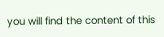you will find the content of this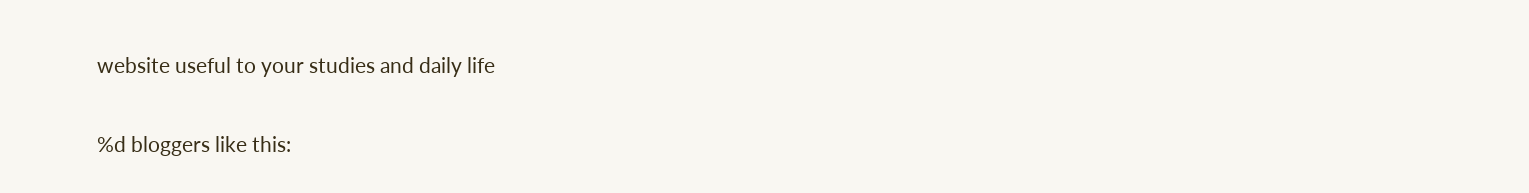website useful to your studies and daily life

%d bloggers like this: